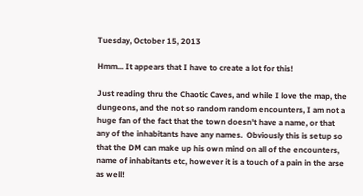Tuesday, October 15, 2013

Hmm... It appears that I have to create a lot for this!

Just reading thru the Chaotic Caves, and while I love the map, the dungeons, and the not so random random encounters, I am not a huge fan of the fact that the town doesn't have a name, or that any of the inhabitants have any names.  Obviously this is setup so that the DM can make up his own mind on all of the encounters, name of inhabitants etc, however it is a touch of a pain in the arse as well!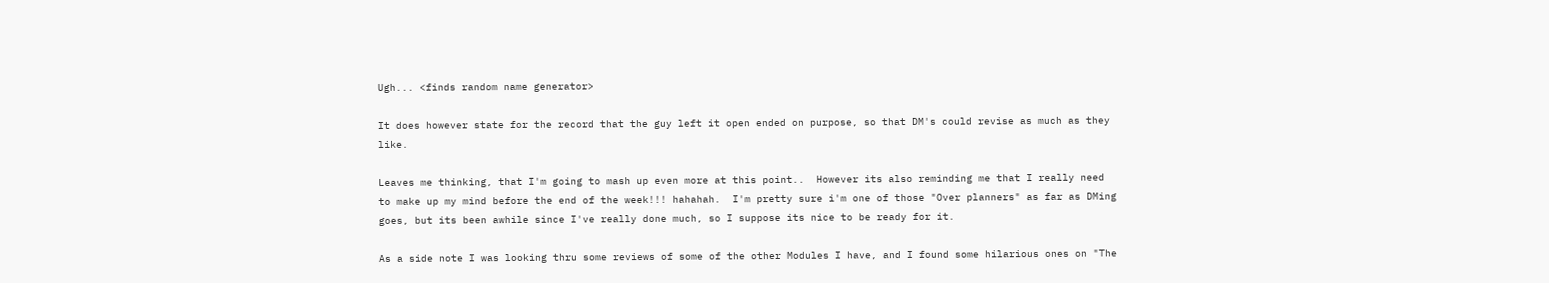Ugh... <finds random name generator>

It does however state for the record that the guy left it open ended on purpose, so that DM's could revise as much as they like.

Leaves me thinking, that I'm going to mash up even more at this point..  However its also reminding me that I really need to make up my mind before the end of the week!!! hahahah.  I'm pretty sure i'm one of those "Over planners" as far as DMing goes, but its been awhile since I've really done much, so I suppose its nice to be ready for it.

As a side note I was looking thru some reviews of some of the other Modules I have, and I found some hilarious ones on "The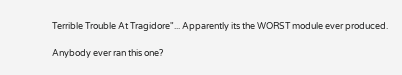Terrible Trouble At Tragidore"... Apparently its the WORST module ever produced.

Anybody ever ran this one?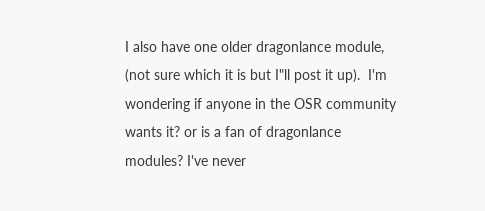I also have one older dragonlance module, (not sure which it is but I"ll post it up).  I'm wondering if anyone in the OSR community wants it? or is a fan of dragonlance modules? I've never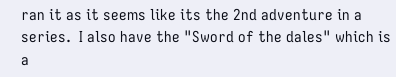ran it as it seems like its the 2nd adventure in a series.  I also have the "Sword of the dales" which is a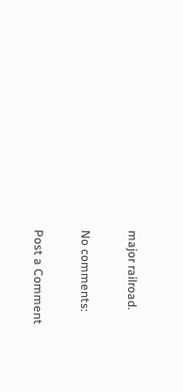major railroad.

No comments:

Post a Comment